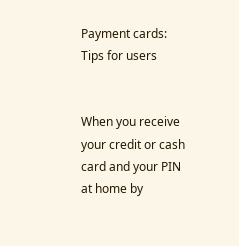Payment cards: Tips for users


When you receive your credit or cash card and your PIN at home by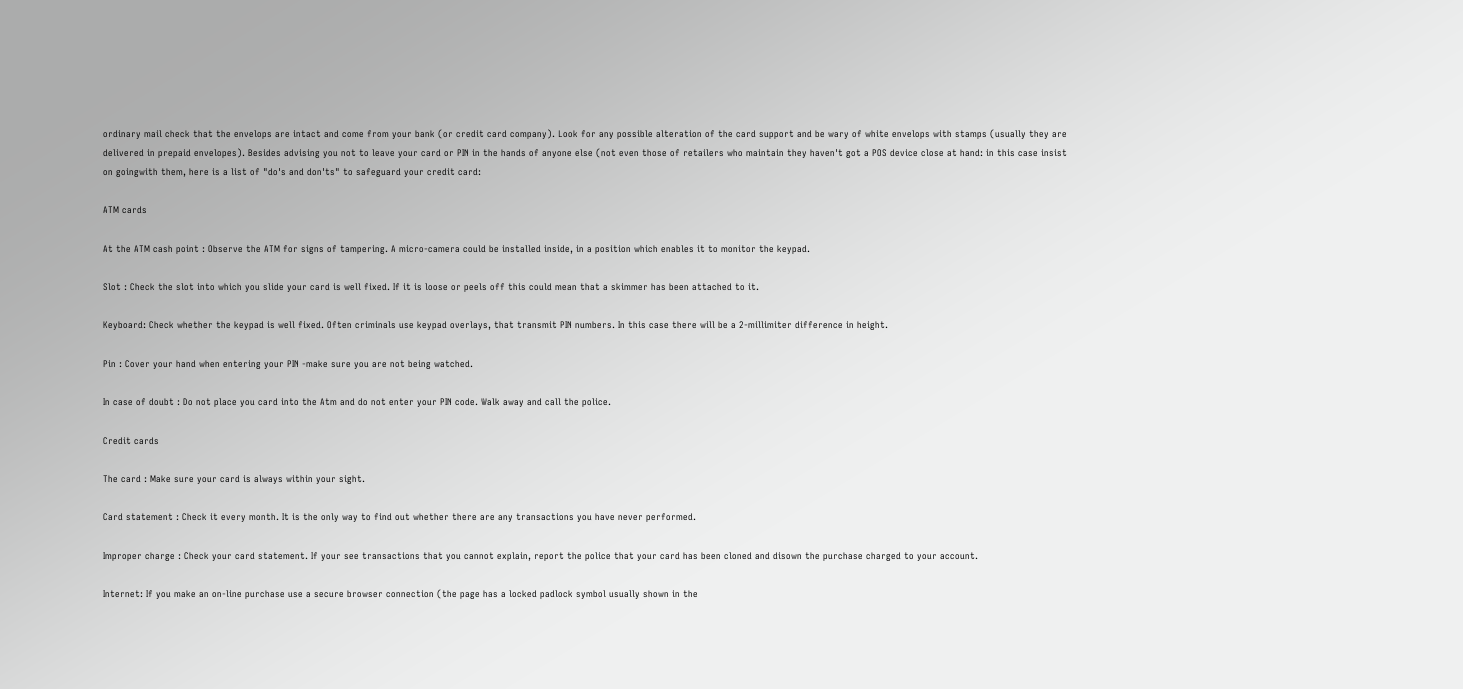ordinary mail check that the envelops are intact and come from your bank (or credit card company). Look for any possible alteration of the card support and be wary of white envelops with stamps (usually they are delivered in prepaid envelopes). Besides advising you not to leave your card or PIN in the hands of anyone else (not even those of retailers who maintain they haven't got a POS device close at hand: in this case insist on goingwith them, here is a list of "do's and don'ts" to safeguard your credit card:

ATM cards

At the ATM cash point : Observe the ATM for signs of tampering. A micro-camera could be installed inside, in a position which enables it to monitor the keypad.

Slot : Check the slot into which you slide your card is well fixed. If it is loose or peels off this could mean that a skimmer has been attached to it.

Keyboard: Check whether the keypad is well fixed. Often criminals use keypad overlays, that transmit PIN numbers. In this case there will be a 2-millimiter difference in height.

Pin : Cover your hand when entering your PIN -make sure you are not being watched.

In case of doubt : Do not place you card into the Atm and do not enter your PIN code. Walk away and call the police.

Credit cards

The card : Make sure your card is always within your sight.

Card statement : Check it every month. It is the only way to find out whether there are any transactions you have never performed.

Improper charge : Check your card statement. If your see transactions that you cannot explain, report the police that your card has been cloned and disown the purchase charged to your account.

Internet: If you make an on-line purchase use a secure browser connection (the page has a locked padlock symbol usually shown in the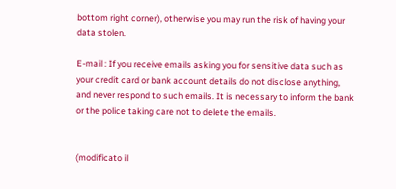bottom right corner), otherwise you may run the risk of having your data stolen.

E-mail : If you receive emails asking you for sensitive data such as your credit card or bank account details do not disclose anything, and never respond to such emails. It is necessary to inform the bank or the police taking care not to delete the emails.


(modificato il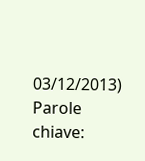03/12/2013)
Parole chiave: